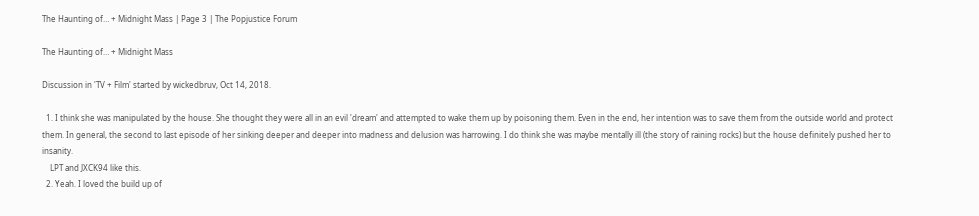The Haunting of… + Midnight Mass | Page 3 | The Popjustice Forum

The Haunting of… + Midnight Mass

Discussion in 'TV + Film' started by wickedbruv, Oct 14, 2018.

  1. I think she was manipulated by the house. She thought they were all in an evil 'dream' and attempted to wake them up by poisoning them. Even in the end, her intention was to save them from the outside world and protect them. In general, the second to last episode of her sinking deeper and deeper into madness and delusion was harrowing. I do think she was maybe mentally ill (the story of raining rocks) but the house definitely pushed her to insanity.
    LPT and JXCK94 like this.
  2. Yeah. I loved the build up of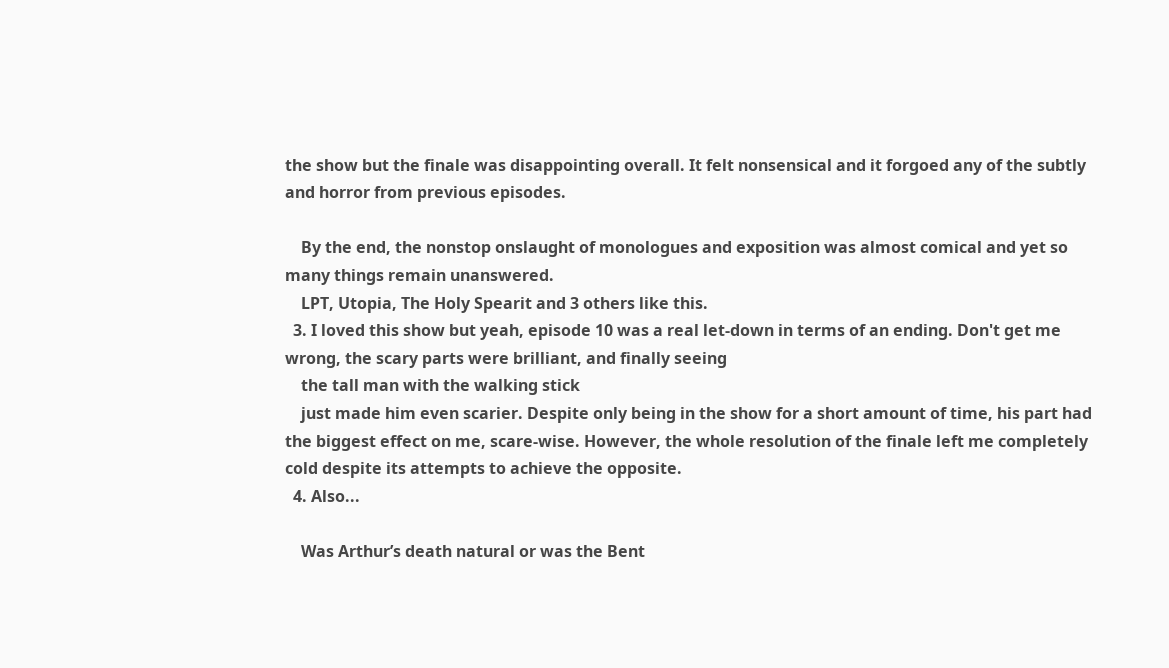the show but the finale was disappointing overall. It felt nonsensical and it forgoed any of the subtly and horror from previous episodes.

    By the end, the nonstop onslaught of monologues and exposition was almost comical and yet so many things remain unanswered.
    LPT, Utopia, The Holy Spearit and 3 others like this.
  3. I loved this show but yeah, episode 10 was a real let-down in terms of an ending. Don't get me wrong, the scary parts were brilliant, and finally seeing
    the tall man with the walking stick
    just made him even scarier. Despite only being in the show for a short amount of time, his part had the biggest effect on me, scare-wise. However, the whole resolution of the finale left me completely cold despite its attempts to achieve the opposite.
  4. Also...

    Was Arthur’s death natural or was the Bent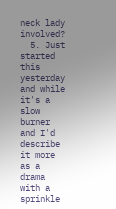neck lady involved?
  5. Just started this yesterday and while it's a slow burner and I'd describe it more as a drama with a sprinkle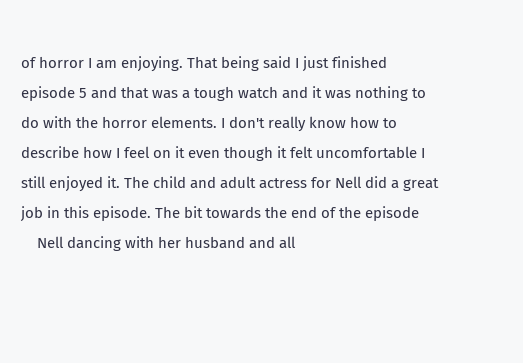of horror I am enjoying. That being said I just finished episode 5 and that was a tough watch and it was nothing to do with the horror elements. I don't really know how to describe how I feel on it even though it felt uncomfortable I still enjoyed it. The child and adult actress for Nell did a great job in this episode. The bit towards the end of the episode
    Nell dancing with her husband and all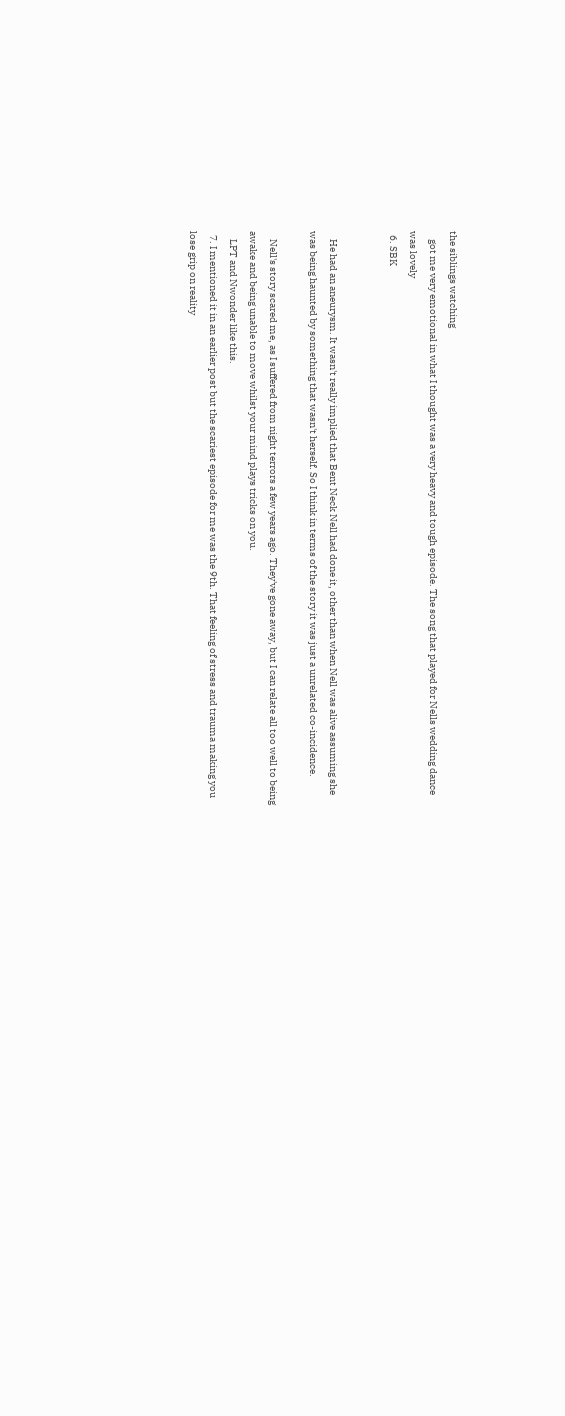the siblings watching
    got me very emotional in what I thought was a very heavy and tough episode. The song that played for Nells wedding dance was lovely
  6. SBK


    He had an aneurysm. It wasn't really implied that Bent Neck Nell had done it, other than when Nell was alive assuming she was being haunted by something that wasn't herself. So I think in terms of the story it was just a unrelated co-incidence.

    Nell's story scared me, as I suffered from night terrors a few years ago. They've gone away, but I can relate all too well to being awake and being unable to move whilst your mind plays tricks on you.
    LPT and Nwonder like this.
  7. I mentioned it in an earlier post but the scariest episode for me was the 9th. That feeling of stress and trauma making you lose grip on reality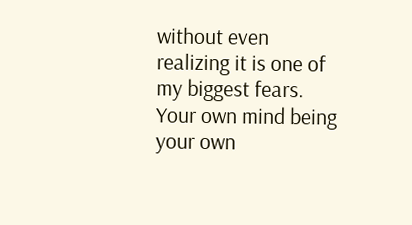without even realizing it is one of my biggest fears. Your own mind being your own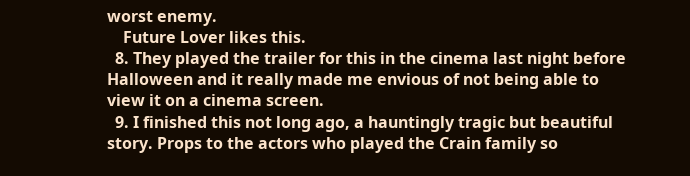worst enemy.
    Future Lover likes this.
  8. They played the trailer for this in the cinema last night before Halloween and it really made me envious of not being able to view it on a cinema screen.
  9. I finished this not long ago, a hauntingly tragic but beautiful story. Props to the actors who played the Crain family so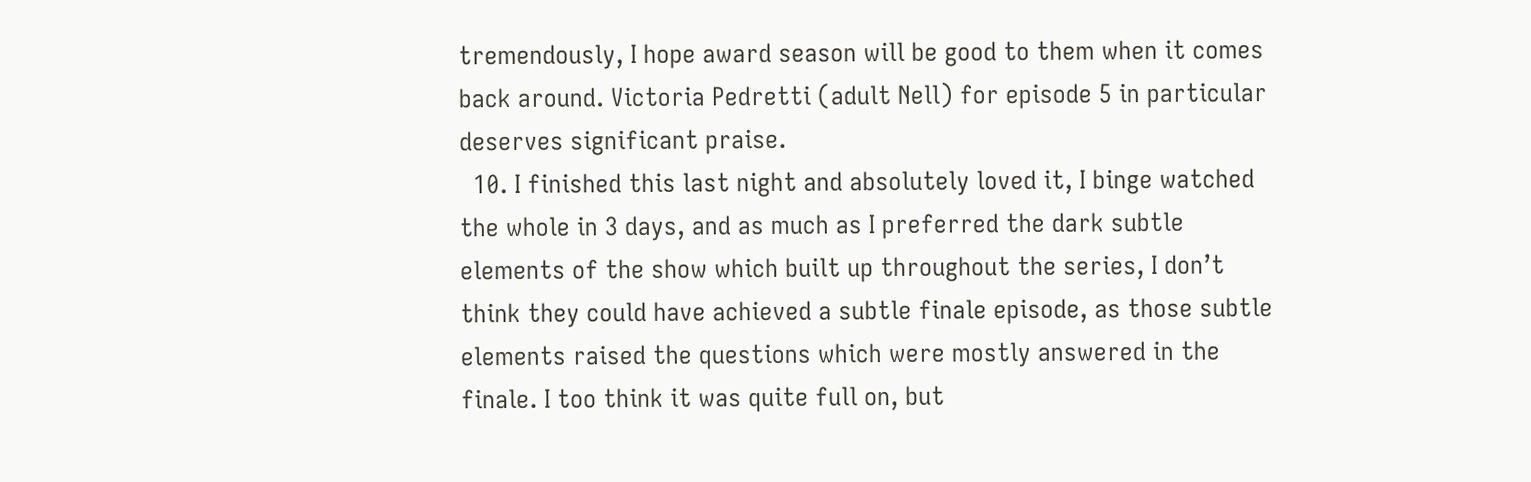tremendously, I hope award season will be good to them when it comes back around. Victoria Pedretti (adult Nell) for episode 5 in particular deserves significant praise.
  10. I finished this last night and absolutely loved it, I binge watched the whole in 3 days, and as much as I preferred the dark subtle elements of the show which built up throughout the series, I don’t think they could have achieved a subtle finale episode, as those subtle elements raised the questions which were mostly answered in the finale. I too think it was quite full on, but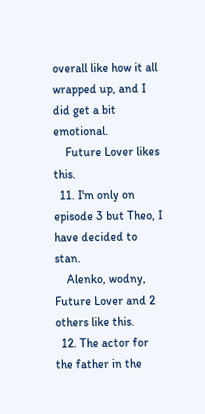overall like how it all wrapped up, and I did get a bit emotional.
    Future Lover likes this.
  11. I'm only on episode 3 but Theo, I have decided to stan.
    Alenko, wodny, Future Lover and 2 others like this.
  12. The actor for the father in the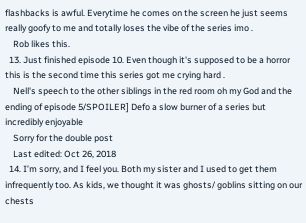flashbacks is awful. Everytime he comes on the screen he just seems really goofy to me and totally loses the vibe of the series imo .
    Rob likes this.
  13. Just finished episode 10. Even though it's supposed to be a horror this is the second time this series got me crying hard .
    Nell's speech to the other siblings in the red room oh my God and the ending of episode 5/SPOILER] Defo a slow burner of a series but incredibly enjoyable
    Sorry for the double post
    Last edited: Oct 26, 2018
  14. I’m sorry, and I feel you. Both my sister and I used to get them infrequently too. As kids, we thought it was ghosts/ goblins sitting on our chests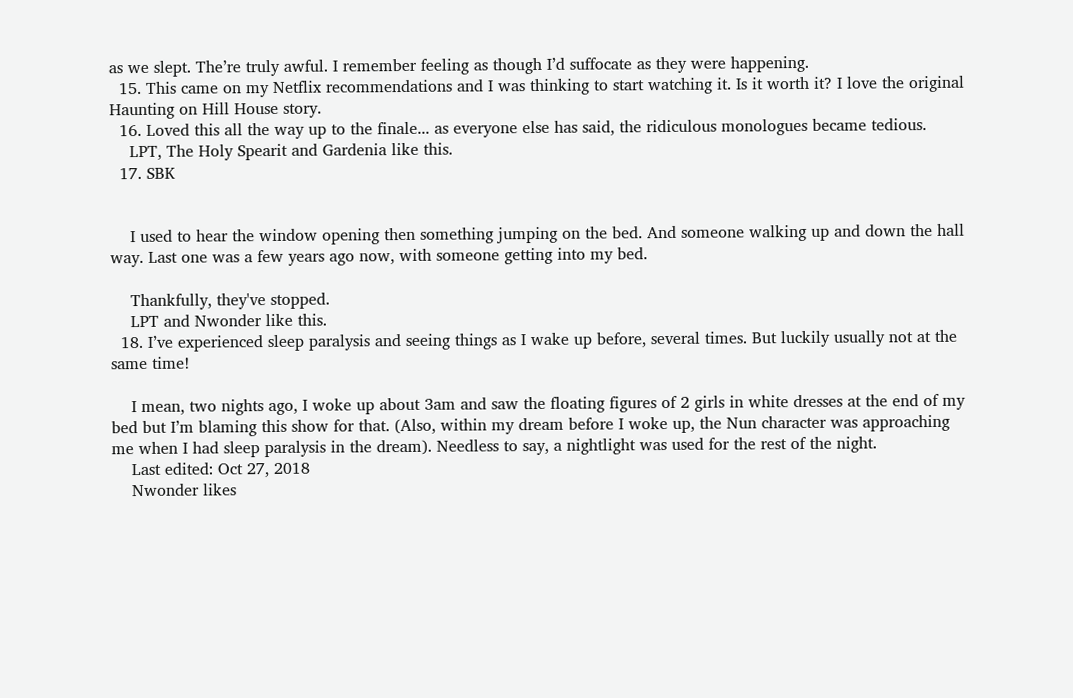as we slept. The’re truly awful. I remember feeling as though I’d suffocate as they were happening.
  15. This came on my Netflix recommendations and I was thinking to start watching it. Is it worth it? I love the original Haunting on Hill House story.
  16. Loved this all the way up to the finale... as everyone else has said, the ridiculous monologues became tedious.
    LPT, The Holy Spearit and Gardenia like this.
  17. SBK


    I used to hear the window opening then something jumping on the bed. And someone walking up and down the hall way. Last one was a few years ago now, with someone getting into my bed.

    Thankfully, they've stopped.
    LPT and Nwonder like this.
  18. I’ve experienced sleep paralysis and seeing things as I wake up before, several times. But luckily usually not at the same time!

    I mean, two nights ago, I woke up about 3am and saw the floating figures of 2 girls in white dresses at the end of my bed but I’m blaming this show for that. (Also, within my dream before I woke up, the Nun character was approaching me when I had sleep paralysis in the dream). Needless to say, a nightlight was used for the rest of the night.
    Last edited: Oct 27, 2018
    Nwonder likes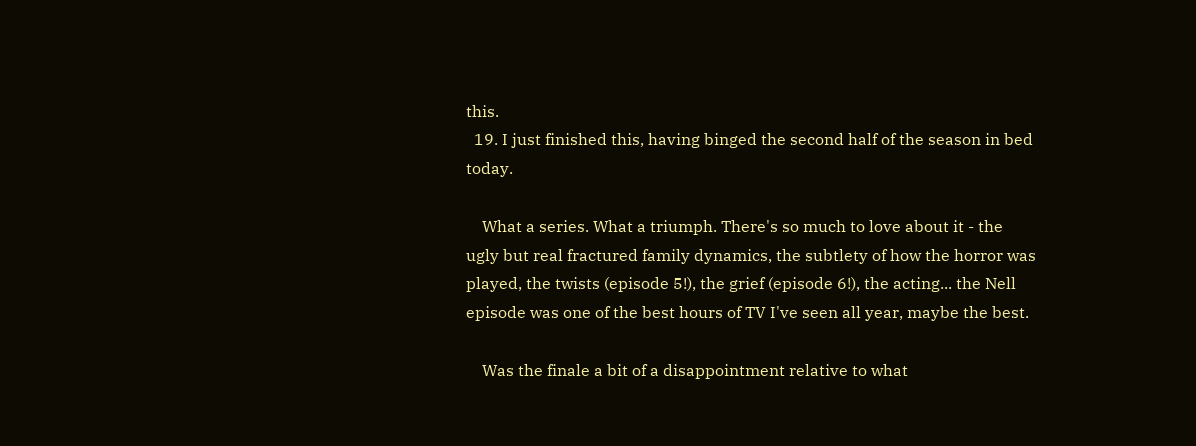this.
  19. I just finished this, having binged the second half of the season in bed today.

    What a series. What a triumph. There's so much to love about it - the ugly but real fractured family dynamics, the subtlety of how the horror was played, the twists (episode 5!), the grief (episode 6!), the acting... the Nell episode was one of the best hours of TV I've seen all year, maybe the best.

    Was the finale a bit of a disappointment relative to what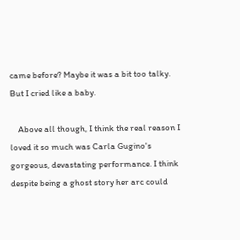came before? Maybe it was a bit too talky. But I cried like a baby.

    Above all though, I think the real reason I loved it so much was Carla Gugino's gorgeous, devastating performance. I think despite being a ghost story her arc could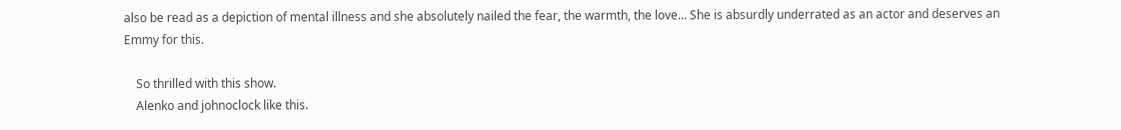also be read as a depiction of mental illness and she absolutely nailed the fear, the warmth, the love... She is absurdly underrated as an actor and deserves an Emmy for this.

    So thrilled with this show.
    Alenko and johnoclock like this.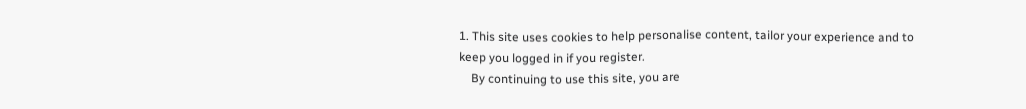1. This site uses cookies to help personalise content, tailor your experience and to keep you logged in if you register.
    By continuing to use this site, you are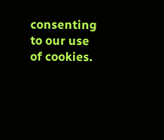consenting to our use of cookies.